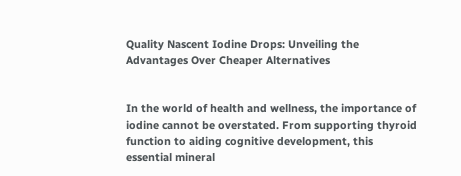Quality Nascent Iodine Drops: Unveiling the Advantages Over Cheaper Alternatives


In the world of health and wellness, the importance of iodine cannot be overstated. From supporting thyroid function to aiding cognitive development, this essential mineral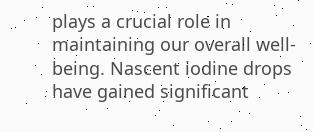plays a crucial role in maintaining our overall well-being. Nascent iodine drops have gained significant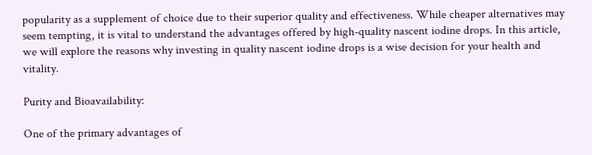popularity as a supplement of choice due to their superior quality and effectiveness. While cheaper alternatives may seem tempting, it is vital to understand the advantages offered by high-quality nascent iodine drops. In this article, we will explore the reasons why investing in quality nascent iodine drops is a wise decision for your health and vitality.

Purity and Bioavailability:

One of the primary advantages of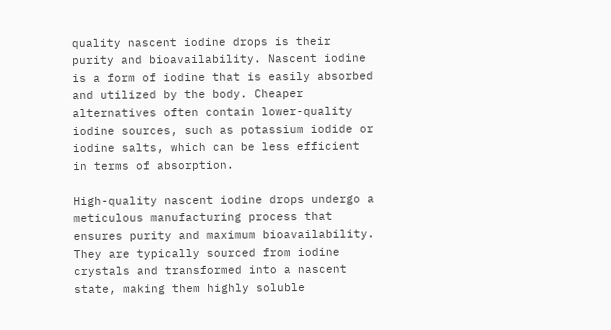quality nascent iodine drops is their purity and bioavailability. Nascent iodine is a form of iodine that is easily absorbed and utilized by the body. Cheaper alternatives often contain lower-quality iodine sources, such as potassium iodide or iodine salts, which can be less efficient in terms of absorption.

High-quality nascent iodine drops undergo a meticulous manufacturing process that ensures purity and maximum bioavailability. They are typically sourced from iodine crystals and transformed into a nascent state, making them highly soluble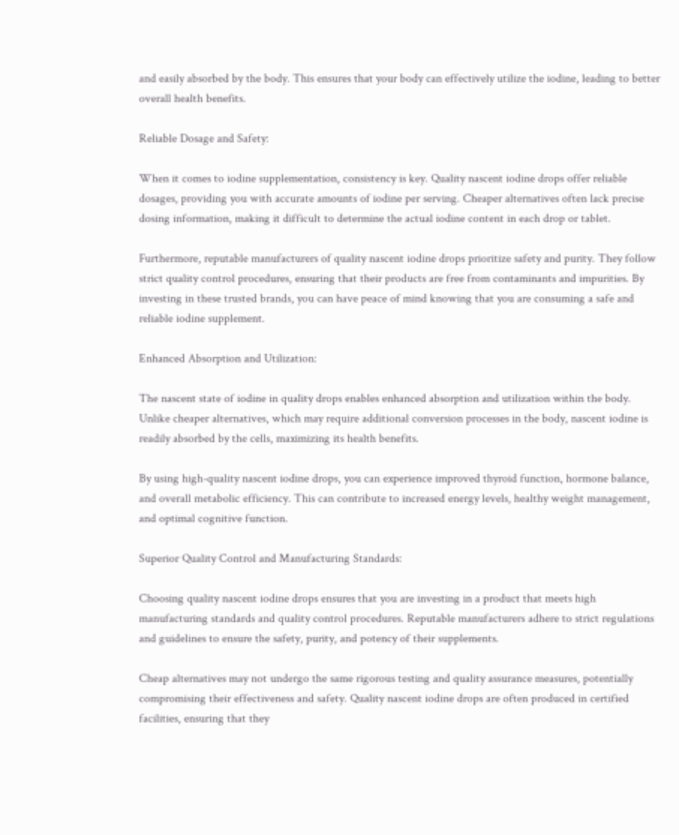and easily absorbed by the body. This ensures that your body can effectively utilize the iodine, leading to better overall health benefits.

Reliable Dosage and Safety:

When it comes to iodine supplementation, consistency is key. Quality nascent iodine drops offer reliable dosages, providing you with accurate amounts of iodine per serving. Cheaper alternatives often lack precise dosing information, making it difficult to determine the actual iodine content in each drop or tablet.

Furthermore, reputable manufacturers of quality nascent iodine drops prioritize safety and purity. They follow strict quality control procedures, ensuring that their products are free from contaminants and impurities. By investing in these trusted brands, you can have peace of mind knowing that you are consuming a safe and reliable iodine supplement.

Enhanced Absorption and Utilization:

The nascent state of iodine in quality drops enables enhanced absorption and utilization within the body. Unlike cheaper alternatives, which may require additional conversion processes in the body, nascent iodine is readily absorbed by the cells, maximizing its health benefits.

By using high-quality nascent iodine drops, you can experience improved thyroid function, hormone balance, and overall metabolic efficiency. This can contribute to increased energy levels, healthy weight management, and optimal cognitive function.

Superior Quality Control and Manufacturing Standards:

Choosing quality nascent iodine drops ensures that you are investing in a product that meets high manufacturing standards and quality control procedures. Reputable manufacturers adhere to strict regulations and guidelines to ensure the safety, purity, and potency of their supplements.

Cheap alternatives may not undergo the same rigorous testing and quality assurance measures, potentially compromising their effectiveness and safety. Quality nascent iodine drops are often produced in certified facilities, ensuring that they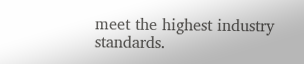meet the highest industry standards.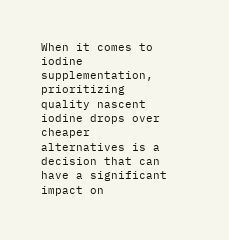When it comes to iodine supplementation, prioritizing quality nascent iodine drops over cheaper alternatives is a decision that can have a significant impact on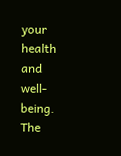your health and well-being. The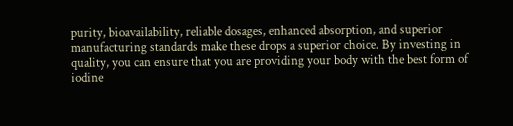purity, bioavailability, reliable dosages, enhanced absorption, and superior manufacturing standards make these drops a superior choice. By investing in quality, you can ensure that you are providing your body with the best form of iodine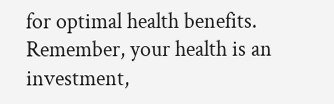for optimal health benefits. Remember, your health is an investment,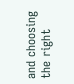and choosing the right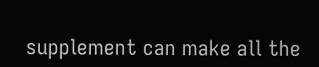supplement can make all the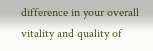difference in your overall vitality and quality of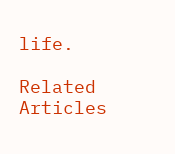life.

Related Articles